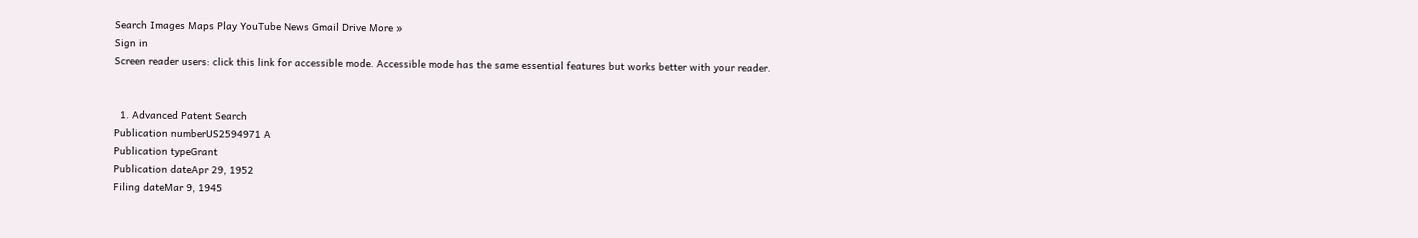Search Images Maps Play YouTube News Gmail Drive More »
Sign in
Screen reader users: click this link for accessible mode. Accessible mode has the same essential features but works better with your reader.


  1. Advanced Patent Search
Publication numberUS2594971 A
Publication typeGrant
Publication dateApr 29, 1952
Filing dateMar 9, 1945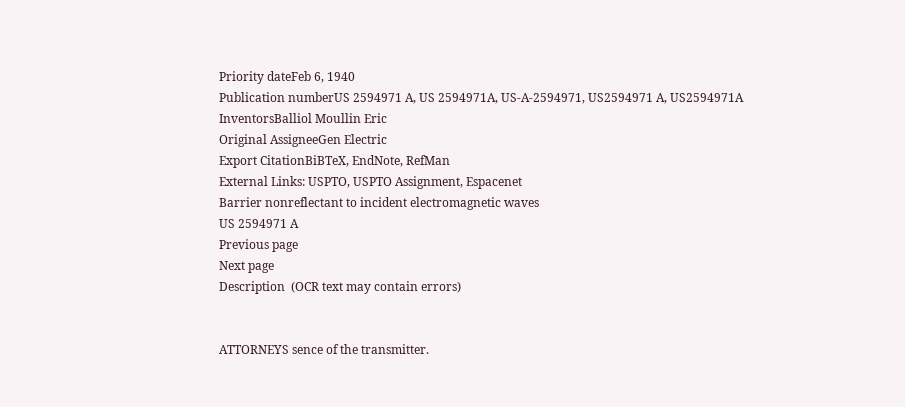Priority dateFeb 6, 1940
Publication numberUS 2594971 A, US 2594971A, US-A-2594971, US2594971 A, US2594971A
InventorsBalliol Moullin Eric
Original AssigneeGen Electric
Export CitationBiBTeX, EndNote, RefMan
External Links: USPTO, USPTO Assignment, Espacenet
Barrier nonreflectant to incident electromagnetic waves
US 2594971 A
Previous page
Next page
Description  (OCR text may contain errors)


ATTORNEYS sence of the transmitter.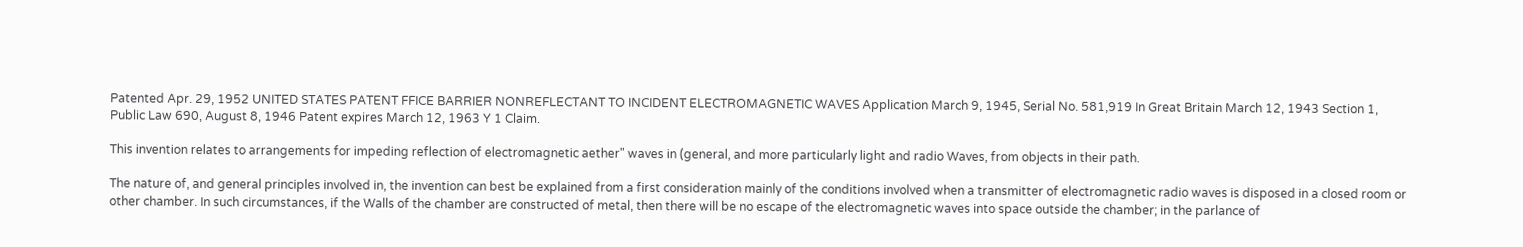Patented Apr. 29, 1952 UNITED STATES PATENT FFICE BARRIER NONREFLECTANT TO INCIDENT ELECTROMAGNETIC WAVES Application March 9, 1945, Serial No. 581,919 In Great Britain March 12, 1943 Section 1, Public Law 690, August 8, 1946 Patent expires March 12, 1963 Y 1 Claim.

This invention relates to arrangements for impeding reflection of electromagnetic aether" waves in (general, and more particularly light and radio Waves, from objects in their path.

The nature of, and general principles involved in, the invention can best be explained from a first consideration mainly of the conditions involved when a transmitter of electromagnetic radio waves is disposed in a closed room or other chamber. In such circumstances, if the Walls of the chamber are constructed of metal, then there will be no escape of the electromagnetic waves into space outside the chamber; in the parlance of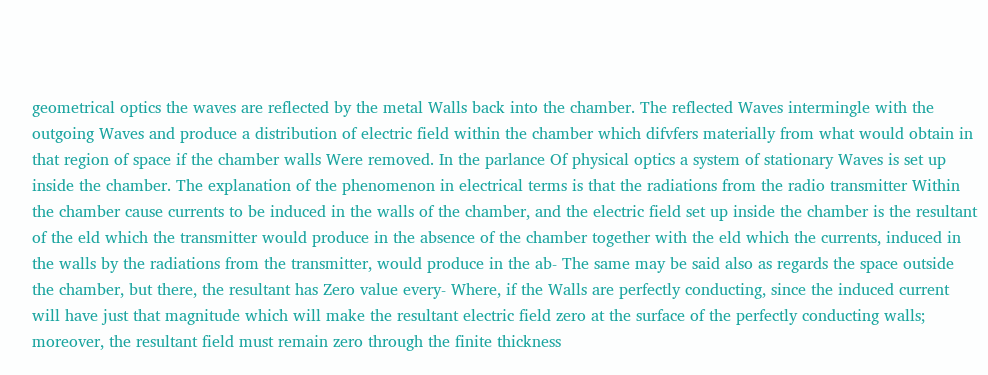geometrical optics the waves are reflected by the metal Walls back into the chamber. The reflected Waves intermingle with the outgoing Waves and produce a distribution of electric field within the chamber which difvfers materially from what would obtain in that region of space if the chamber walls Were removed. In the parlance Of physical optics a system of stationary Waves is set up inside the chamber. The explanation of the phenomenon in electrical terms is that the radiations from the radio transmitter Within the chamber cause currents to be induced in the walls of the chamber, and the electric field set up inside the chamber is the resultant of the eld which the transmitter would produce in the absence of the chamber together with the eld which the currents, induced in the walls by the radiations from the transmitter, would produce in the ab- The same may be said also as regards the space outside the chamber, but there, the resultant has Zero value every- Where, if the Walls are perfectly conducting, since the induced current will have just that magnitude which will make the resultant electric field zero at the surface of the perfectly conducting walls; moreover, the resultant field must remain zero through the finite thickness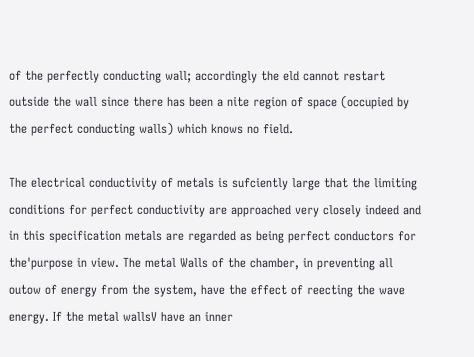of the perfectly conducting wall; accordingly the eld cannot restart outside the wall since there has been a nite region of space (occupied by the perfect conducting walls) which knows no field.

The electrical conductivity of metals is sufciently large that the limiting conditions for perfect conductivity are approached very closely indeed and in this specification metals are regarded as being perfect conductors for the'purpose in view. The metal Walls of the chamber, in preventing all outow of energy from the system, have the effect of reecting the wave energy. If the metal wallsV have an inner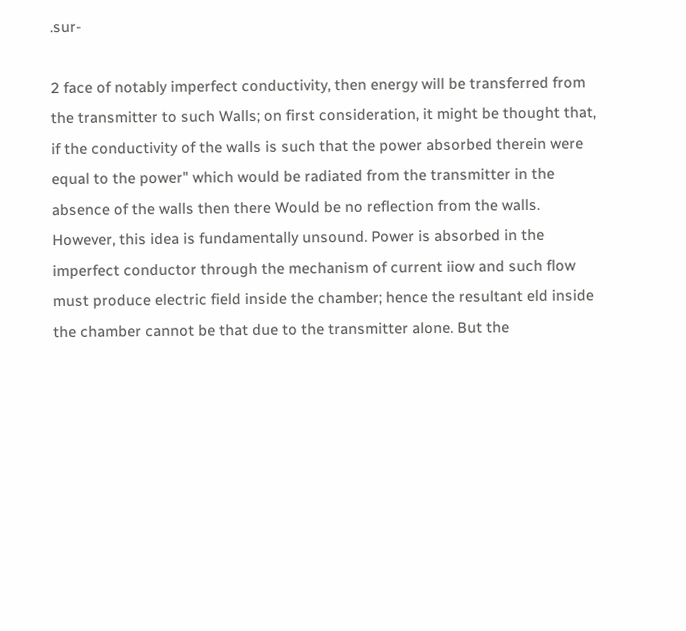.sur-

2 face of notably imperfect conductivity, then energy will be transferred from the transmitter to such Walls; on first consideration, it might be thought that, if the conductivity of the walls is such that the power absorbed therein were equal to the power" which would be radiated from the transmitter in the absence of the walls then there Would be no reflection from the walls. However, this idea is fundamentally unsound. Power is absorbed in the imperfect conductor through the mechanism of current iiow and such flow must produce electric field inside the chamber; hence the resultant eld inside the chamber cannot be that due to the transmitter alone. But the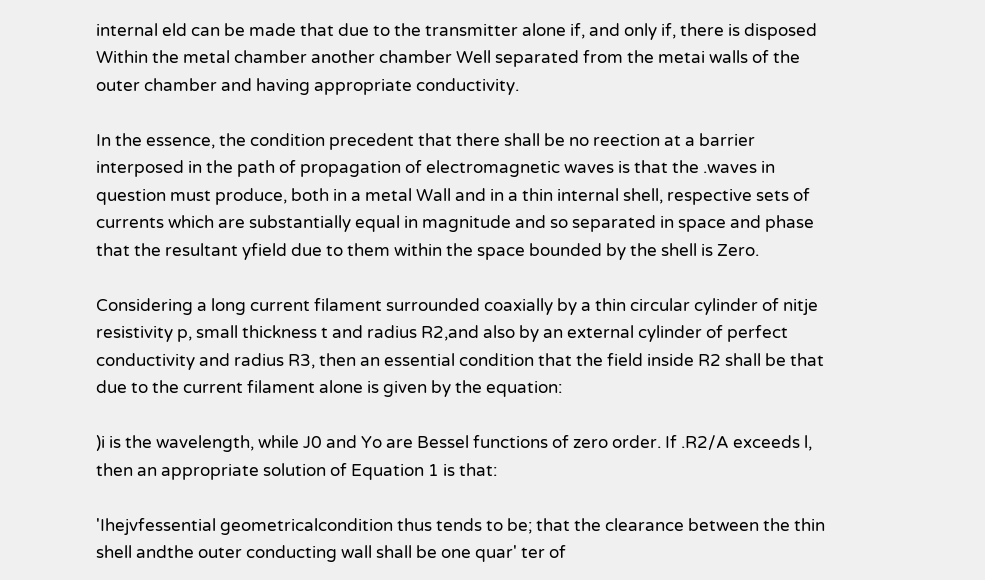internal eld can be made that due to the transmitter alone if, and only if, there is disposed Within the metal chamber another chamber Well separated from the metai walls of the outer chamber and having appropriate conductivity.

In the essence, the condition precedent that there shall be no reection at a barrier interposed in the path of propagation of electromagnetic waves is that the .waves in question must produce, both in a metal Wall and in a thin internal shell, respective sets of currents which are substantially equal in magnitude and so separated in space and phase that the resultant yfield due to them within the space bounded by the shell is Zero.

Considering a long current filament surrounded coaxially by a thin circular cylinder of nitje resistivity p, small thickness t and radius R2,and also by an external cylinder of perfect conductivity and radius R3, then an essential condition that the field inside R2 shall be that due to the current filament alone is given by the equation:

)i is the wavelength, while J0 and Yo are Bessel functions of zero order. If .R2/A exceeds l, then an appropriate solution of Equation 1 is that:

'Ihejvfessential geometricalcondition thus tends to be; that the clearance between the thin shell andthe outer conducting wall shall be one quar' ter of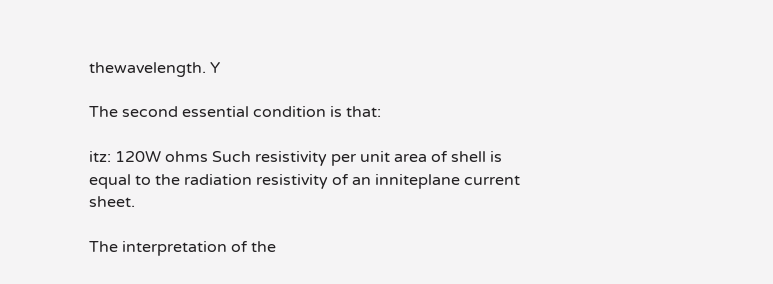thewavelength. Y

The second essential condition is that:

itz: 120W ohms Such resistivity per unit area of shell is equal to the radiation resistivity of an inniteplane current sheet.

The interpretation of the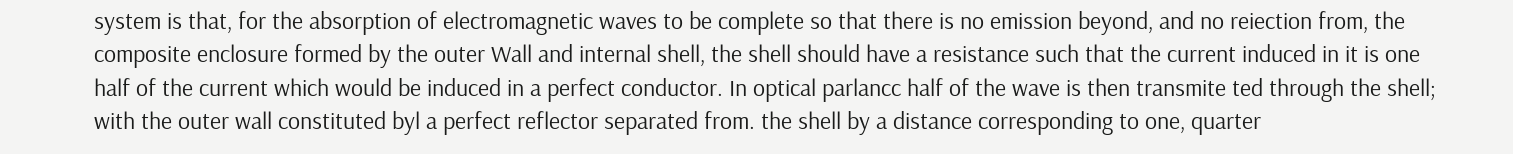system is that, for the absorption of electromagnetic waves to be complete so that there is no emission beyond, and no reiection from, the composite enclosure formed by the outer Wall and internal shell, the shell should have a resistance such that the current induced in it is one half of the current which would be induced in a perfect conductor. In optical parlancc half of the wave is then transmite ted through the shell; with the outer wall constituted byl a perfect reflector separated from. the shell by a distance corresponding to one, quarter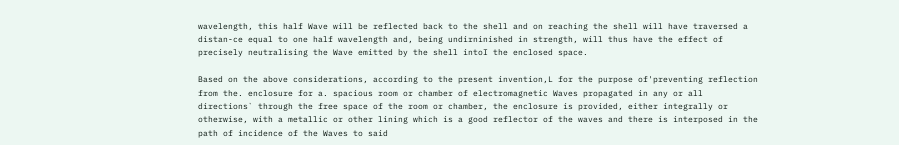wavelength, this half Wave will be reflected back to the shell and on reaching the shell will have traversed a distan-ce equal to one half wavelength and, being undirninished in strength, will thus have the effect of precisely neutralising the Wave emitted by the shell intoI the enclosed space.

Based on the above considerations, according to the present invention,L for the purpose of'preventing reflection from the. enclosure for a. spacious room or chamber of electromagnetic Waves propagated in any or all directions` through the free space of the room or chamber, the enclosure is provided, either integrally or otherwise, with a metallic or other lining which is a good reflector of the waves and there is interposed in the path of incidence of the Waves to said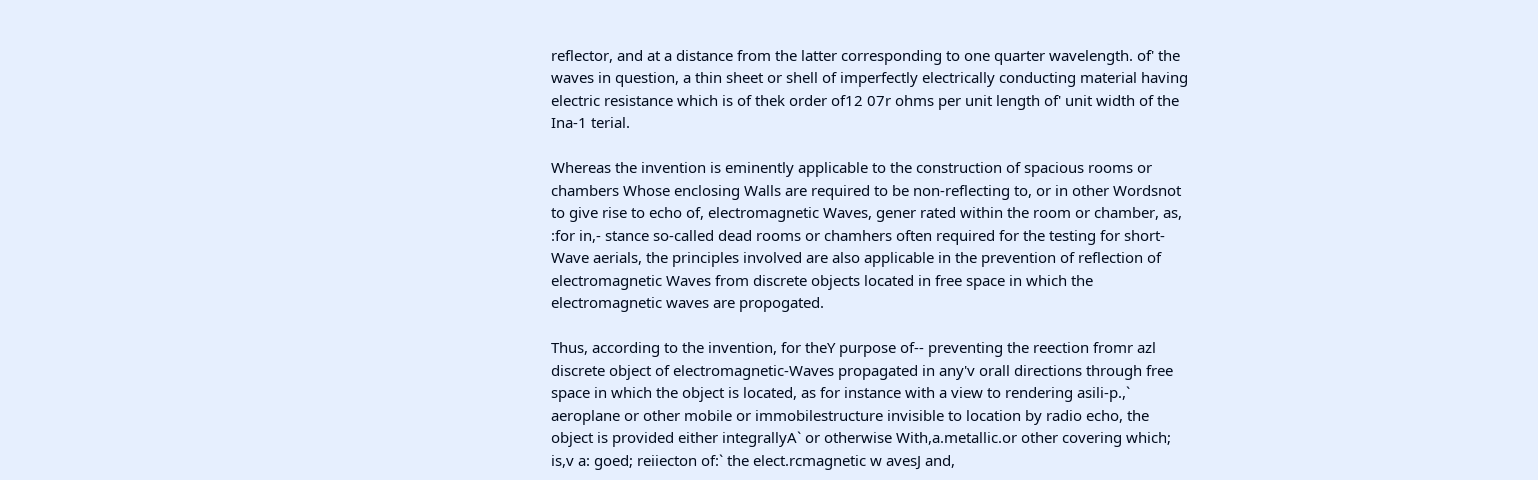reflector, and at a distance from the latter corresponding to one quarter wavelength. of' the waves in question, a thin sheet or shell of imperfectly electrically conducting material having electric resistance which is of thek order of12 07r ohms per unit length of' unit width of the Ina-1 terial.

Whereas the invention is eminently applicable to the construction of spacious rooms or chambers Whose enclosing Walls are required to be non-reflecting to, or in other Wordsnot to give rise to echo of, electromagnetic Waves, gener rated within the room or chamber, as, :for in,- stance so-called dead rooms or chamhers often required for the testing for short-Wave aerials, the principles involved are also applicable in the prevention of reflection of electromagnetic Waves from discrete objects located in free space in which the electromagnetic waves are propogated.

Thus, according to the invention, for theY purpose of-- preventing the reection fromr azl discrete object of electromagnetic-Waves propagated in any'v orall directions through free space in which the object is located, as for instance with a view to rendering asili-p.,` aeroplane or other mobile or immobilestructure invisible to location by radio echo, the object is provided either integrallyA` or otherwise With,a.metallic.or other covering which; is,v a: goed; reiiecton of:` the elect.rcmagnetic w avesJ and,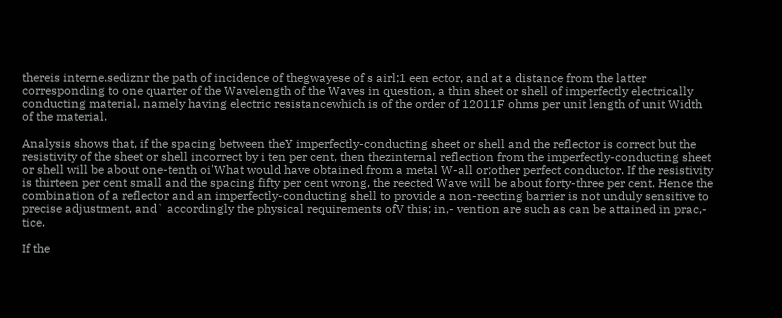thereis interne.sediznr the path of incidence of thegwayese of s airl;1 een ector, and at a distance from the latter corresponding to one quarter of the Wavelength of the Waves in question, a thin sheet or shell of imperfectly electrically conducting material, namely having electric resistancewhich is of the order of 12011F ohms per unit length of unit Width of the material.

Analysis shows that, if the spacing between theY imperfectly-conducting sheet or shell and the reflector is correct but the resistivity of the sheet or shell incorrect by i ten per cent, then thezinternal reflection from the imperfectly-conducting sheet or shell will be about one-tenth oi'What would have obtained from a metal W-all or;other perfect conductor. If the resistivity is thirteen per cent small and the spacing fifty per cent wrong, the reected Wave will be about forty-three per cent. Hence the combination of a reflector and an imperfectly-conducting shell to provide a non-reecting barrier is not unduly sensitive to precise adjustment, and` accordingly the physical requirements ofV this; in,- vention are such as can be attained in prac,- tice.

If the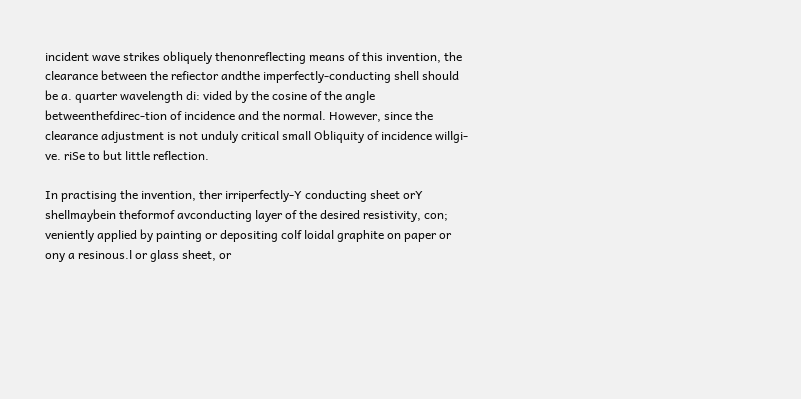incident wave strikes obliquely thenonreflecting means of this invention, the clearance between the refiector andthe imperfectly-conducting shell should be a. quarter wavelength di: vided by the cosine of the angle betweenthefdirec-tion of incidence and the normal. However, since the clearance adjustment is not unduly critical small Obliquity of incidence willgi-ve. riSe to but little reflection.

In practising the invention, ther irriperfectly-Y conducting sheet orY shellmaybein theformof avconducting layer of the desired resistivity, con; veniently applied by painting or depositing colf loidal graphite on paper or ony a resinous.l or glass sheet, or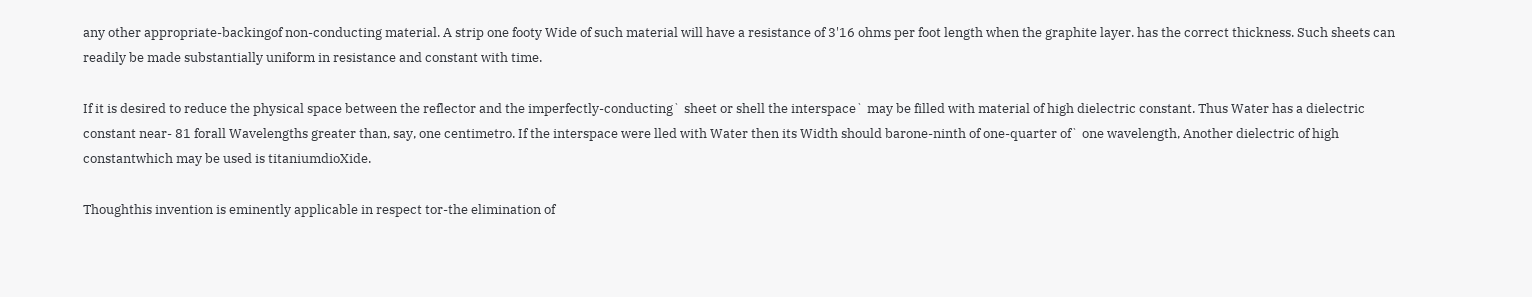any other appropriate-backingof non-conducting material. A strip one footy Wide of such material will have a resistance of 3'16 ohms per foot length when the graphite layer. has the correct thickness. Such sheets can readily be made substantially uniform in resistance and constant with time.

If it is desired to reduce the physical space between the reflector and the imperfectly-conducting` sheet or shell the interspace` may be filled with material of high dielectric constant. Thus Water has a dielectric constant near- 81 forall Wavelengths greater than, say, one centimetro. If the interspace were lled with Water then its Width should barone-ninth of one-quarter of` one wavelength, Another dielectric of high constantwhich may be used is titaniumdioXide.

Thoughthis invention is eminently applicable in respect tor-the elimination of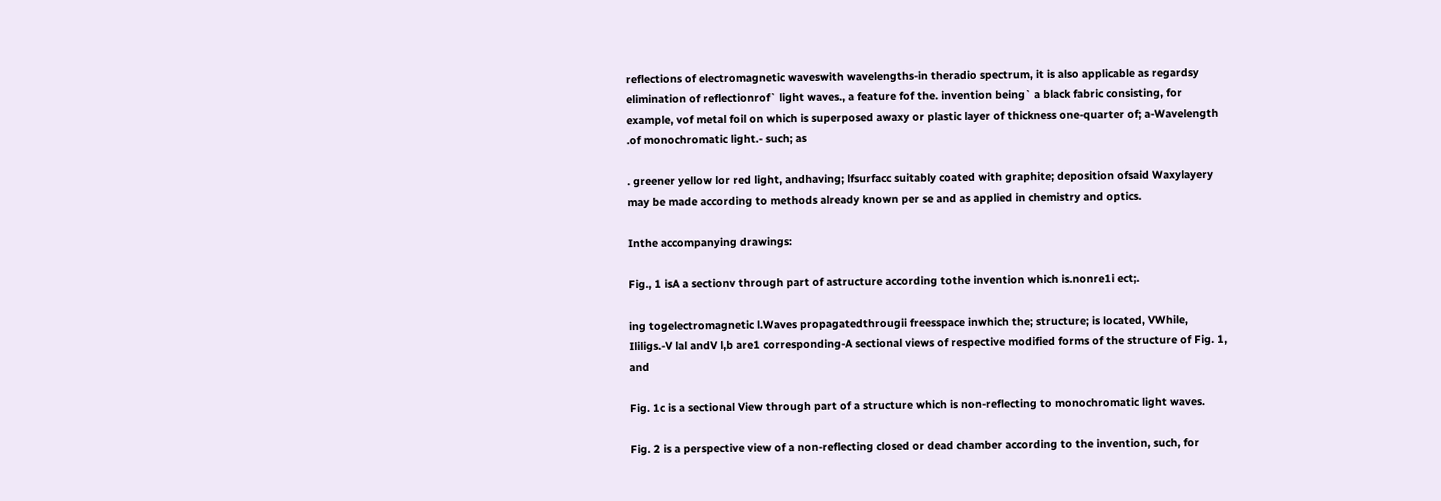reflections of electromagnetic waveswith wavelengths-in theradio spectrum, it is also applicable as regardsy elimination of reflectionrof` light waves., a feature fof the. invention being` a black fabric consisting, for example, vof metal foil on which is superposed awaxy or plastic layer of thickness one-quarter of; a-Wavelength .of monochromatic light.- such; as

. greener yellow lor red light, andhaving; lfsurfacc suitably coated with graphite; deposition ofsaid Waxylayery may be made according to methods already known per se and as applied in chemistry and optics.

Inthe accompanying drawings:

Fig., 1 isA a sectionv through part of astructure according tothe invention which is.nonre1i ect;.

ing togelectromagnetic l.Waves propagatedthrougii freesspace inwhich the; structure; is located, VWhile, Ililigs.-V lal andV l,b are1 corresponding-A sectional views of respective modified forms of the structure of Fig. 1, and

Fig. 1c is a sectional View through part of a structure which is non-reflecting to monochromatic light waves.

Fig. 2 is a perspective view of a non-reflecting closed or dead chamber according to the invention, such, for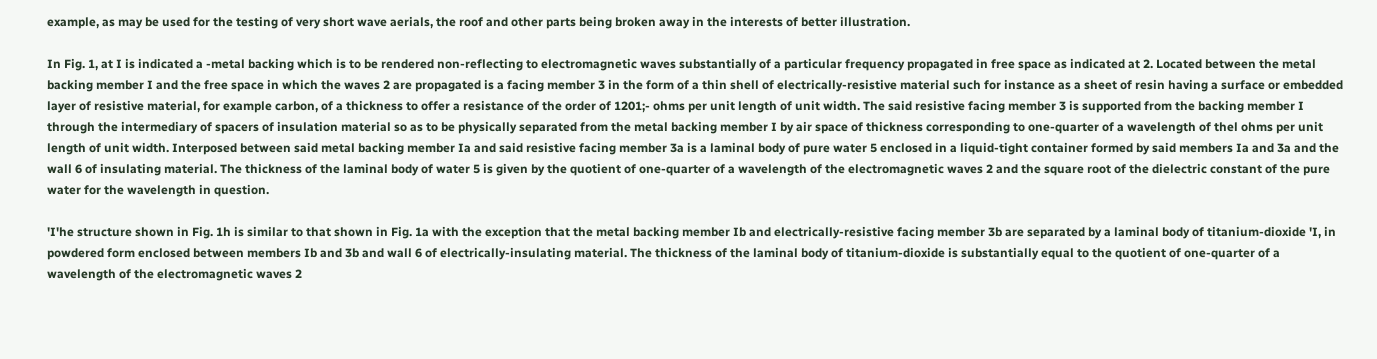example, as may be used for the testing of very short wave aerials, the roof and other parts being broken away in the interests of better illustration.

In Fig. 1, at I is indicated a -metal backing which is to be rendered non-reflecting to electromagnetic waves substantially of a particular frequency propagated in free space as indicated at 2. Located between the metal backing member I and the free space in which the waves 2 are propagated is a facing member 3 in the form of a thin shell of electrically-resistive material such for instance as a sheet of resin having a surface or embedded layer of resistive material, for example carbon, of a thickness to offer a resistance of the order of 1201;- ohms per unit length of unit width. The said resistive facing member 3 is supported from the backing member I through the intermediary of spacers of insulation material so as to be physically separated from the metal backing member I by air space of thickness corresponding to one-quarter of a wavelength of thel ohms per unit length of unit width. Interposed between said metal backing member Ia and said resistive facing member 3a is a laminal body of pure water 5 enclosed in a liquid-tight container formed by said members Ia and 3a and the wall 6 of insulating material. The thickness of the laminal body of water 5 is given by the quotient of one-quarter of a wavelength of the electromagnetic waves 2 and the square root of the dielectric constant of the pure water for the wavelength in question.

'I'he structure shown in Fig. 1h is similar to that shown in Fig. 1a with the exception that the metal backing member Ib and electrically-resistive facing member 3b are separated by a laminal body of titanium-dioxide 'I, in powdered form enclosed between members Ib and 3b and wall 6 of electrically-insulating material. The thickness of the laminal body of titanium-dioxide is substantially equal to the quotient of one-quarter of a wavelength of the electromagnetic waves 2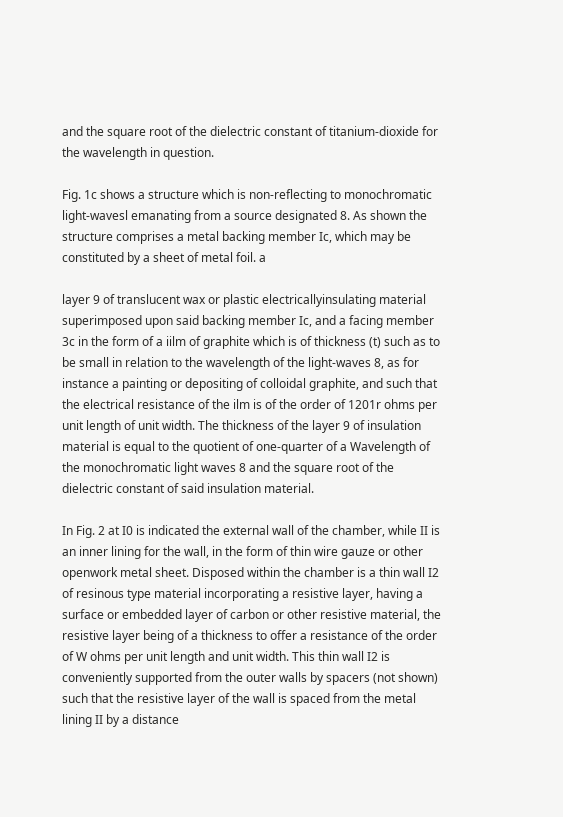and the square root of the dielectric constant of titanium-dioxide for the wavelength in question.

Fig. 1c shows a structure which is non-reflecting to monochromatic light-wavesl emanating from a source designated 8. As shown the structure comprises a metal backing member Ic, which may be constituted by a sheet of metal foil. a

layer 9 of translucent wax or plastic electricallyinsulating material superimposed upon said backing member Ic, and a facing member 3c in the form of a iilm of graphite which is of thickness (t) such as to be small in relation to the wavelength of the light-waves 8, as for instance a painting or depositing of colloidal graphite, and such that the electrical resistance of the ilm is of the order of 1201r ohms per unit length of unit width. The thickness of the layer 9 of insulation material is equal to the quotient of one-quarter of a Wavelength of the monochromatic light waves 8 and the square root of the dielectric constant of said insulation material.

In Fig. 2 at I0 is indicated the external wall of the chamber, while II is an inner lining for the wall, in the form of thin wire gauze or other openwork metal sheet. Disposed within the chamber is a thin wall I2 of resinous type material incorporating a resistive layer, having a surface or embedded layer of carbon or other resistive material, the resistive layer being of a thickness to offer a resistance of the order of W ohms per unit length and unit width. This thin wall I2 is conveniently supported from the outer walls by spacers (not shown) such that the resistive layer of the wall is spaced from the metal lining II by a distance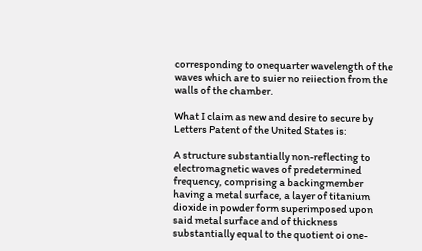corresponding to onequarter wavelength of the waves which are to suier no reiiection from the walls of the chamber.

What I claim as new and desire to secure by Letters Patent of the United States is:

A structure substantially non-reflecting to electromagnetic waves of predetermined frequency, comprising a backingmember having a metal surface, a layer of titanium dioxide in powder form superimposed upon said metal surface and of thickness substantially equal to the quotient oi one-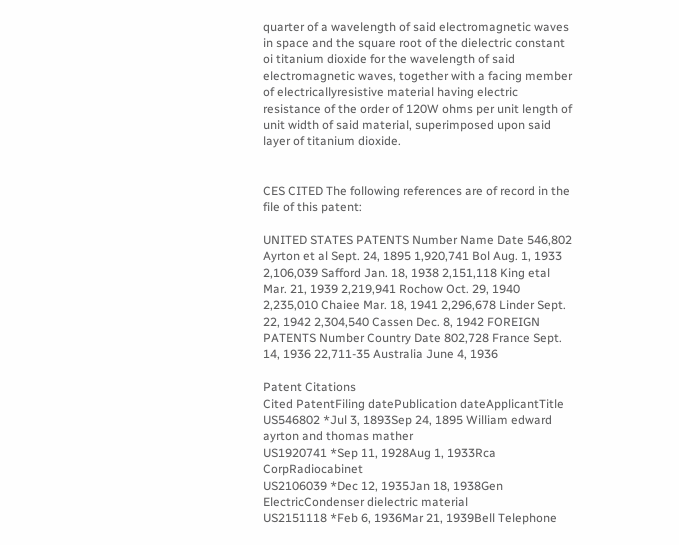quarter of a wavelength of said electromagnetic waves in space and the square root of the dielectric constant oi titanium dioxide for the wavelength of said electromagnetic waves, together with a facing member of electricallyresistive material having electric resistance of the order of 120W ohms per unit length of unit width of said material, superimposed upon said layer of titanium dioxide.


CES CITED The following references are of record in the file of this patent:

UNITED STATES PATENTS Number Name Date 546,802 Ayrton et al Sept. 24, 1895 1,920,741 Bol Aug. 1, 1933 2,106,039 Safford Jan. 18, 1938 2,151,118 King etal Mar. 21, 1939 2,219,941 Rochow Oct. 29, 1940 2,235,010 Chaiee Mar. 18, 1941 2,296,678 Linder Sept. 22, 1942 2,304,540 Cassen Dec. 8, 1942 FOREIGN PATENTS Number Country Date 802,728 France Sept. 14, 1936 22,711-35 Australia June 4, 1936

Patent Citations
Cited PatentFiling datePublication dateApplicantTitle
US546802 *Jul 3, 1893Sep 24, 1895 William edward ayrton and thomas mather
US1920741 *Sep 11, 1928Aug 1, 1933Rca CorpRadiocabinet
US2106039 *Dec 12, 1935Jan 18, 1938Gen ElectricCondenser dielectric material
US2151118 *Feb 6, 1936Mar 21, 1939Bell Telephone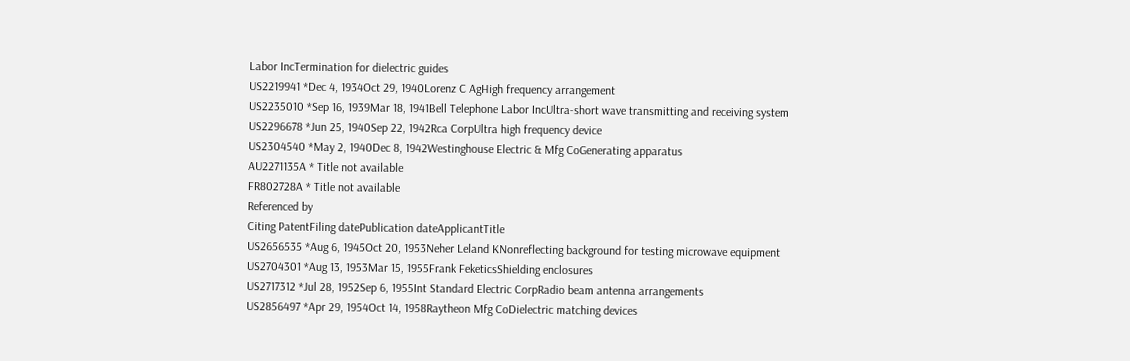Labor IncTermination for dielectric guides
US2219941 *Dec 4, 1934Oct 29, 1940Lorenz C AgHigh frequency arrangement
US2235010 *Sep 16, 1939Mar 18, 1941Bell Telephone Labor IncUltra-short wave transmitting and receiving system
US2296678 *Jun 25, 1940Sep 22, 1942Rca CorpUltra high frequency device
US2304540 *May 2, 1940Dec 8, 1942Westinghouse Electric & Mfg CoGenerating apparatus
AU2271135A * Title not available
FR802728A * Title not available
Referenced by
Citing PatentFiling datePublication dateApplicantTitle
US2656535 *Aug 6, 1945Oct 20, 1953Neher Leland KNonreflecting background for testing microwave equipment
US2704301 *Aug 13, 1953Mar 15, 1955Frank FeketicsShielding enclosures
US2717312 *Jul 28, 1952Sep 6, 1955Int Standard Electric CorpRadio beam antenna arrangements
US2856497 *Apr 29, 1954Oct 14, 1958Raytheon Mfg CoDielectric matching devices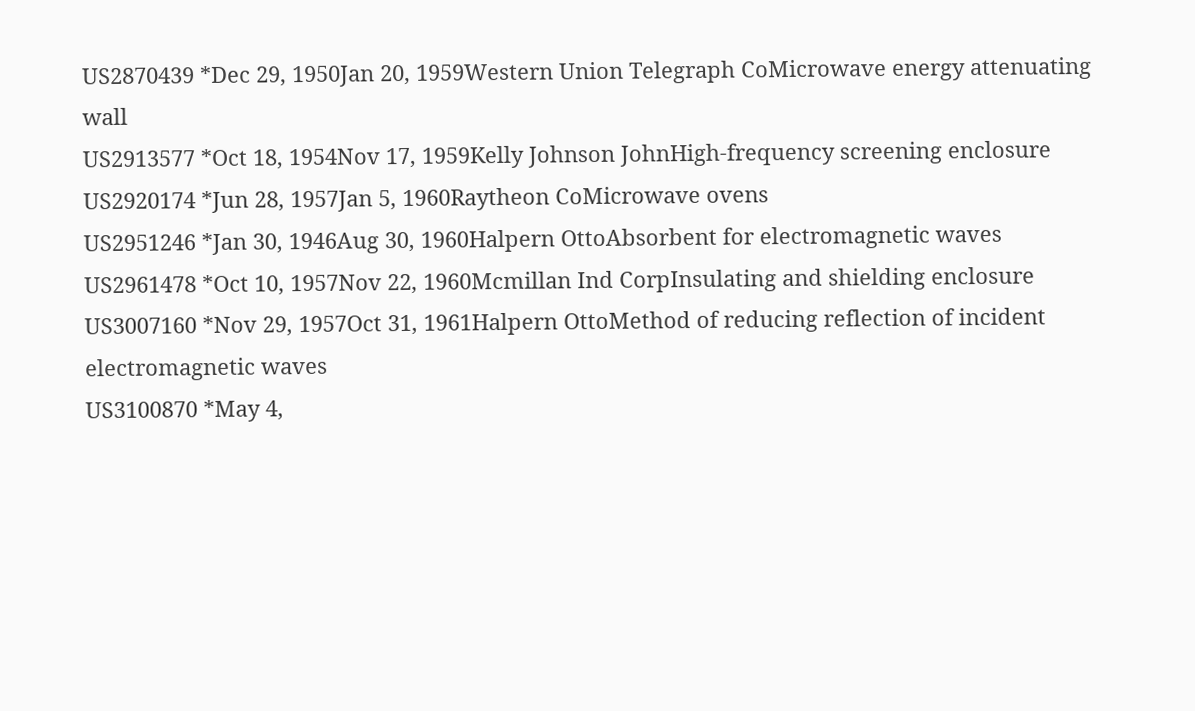US2870439 *Dec 29, 1950Jan 20, 1959Western Union Telegraph CoMicrowave energy attenuating wall
US2913577 *Oct 18, 1954Nov 17, 1959Kelly Johnson JohnHigh-frequency screening enclosure
US2920174 *Jun 28, 1957Jan 5, 1960Raytheon CoMicrowave ovens
US2951246 *Jan 30, 1946Aug 30, 1960Halpern OttoAbsorbent for electromagnetic waves
US2961478 *Oct 10, 1957Nov 22, 1960Mcmillan Ind CorpInsulating and shielding enclosure
US3007160 *Nov 29, 1957Oct 31, 1961Halpern OttoMethod of reducing reflection of incident electromagnetic waves
US3100870 *May 4,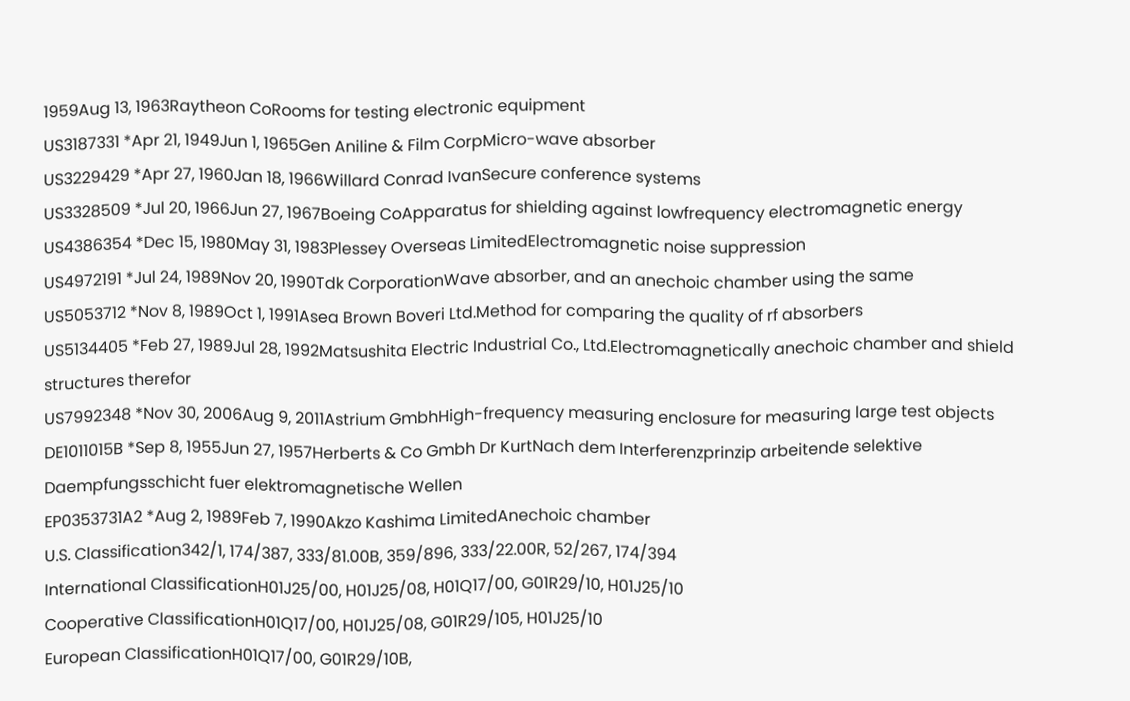1959Aug 13, 1963Raytheon CoRooms for testing electronic equipment
US3187331 *Apr 21, 1949Jun 1, 1965Gen Aniline & Film CorpMicro-wave absorber
US3229429 *Apr 27, 1960Jan 18, 1966Willard Conrad IvanSecure conference systems
US3328509 *Jul 20, 1966Jun 27, 1967Boeing CoApparatus for shielding against lowfrequency electromagnetic energy
US4386354 *Dec 15, 1980May 31, 1983Plessey Overseas LimitedElectromagnetic noise suppression
US4972191 *Jul 24, 1989Nov 20, 1990Tdk CorporationWave absorber, and an anechoic chamber using the same
US5053712 *Nov 8, 1989Oct 1, 1991Asea Brown Boveri Ltd.Method for comparing the quality of rf absorbers
US5134405 *Feb 27, 1989Jul 28, 1992Matsushita Electric Industrial Co., Ltd.Electromagnetically anechoic chamber and shield structures therefor
US7992348 *Nov 30, 2006Aug 9, 2011Astrium GmbhHigh-frequency measuring enclosure for measuring large test objects
DE1011015B *Sep 8, 1955Jun 27, 1957Herberts & Co Gmbh Dr KurtNach dem Interferenzprinzip arbeitende selektive Daempfungsschicht fuer elektromagnetische Wellen
EP0353731A2 *Aug 2, 1989Feb 7, 1990Akzo Kashima LimitedAnechoic chamber
U.S. Classification342/1, 174/387, 333/81.00B, 359/896, 333/22.00R, 52/267, 174/394
International ClassificationH01J25/00, H01J25/08, H01Q17/00, G01R29/10, H01J25/10
Cooperative ClassificationH01Q17/00, H01J25/08, G01R29/105, H01J25/10
European ClassificationH01Q17/00, G01R29/10B,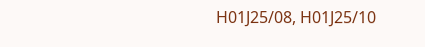H01J25/08, H01J25/10